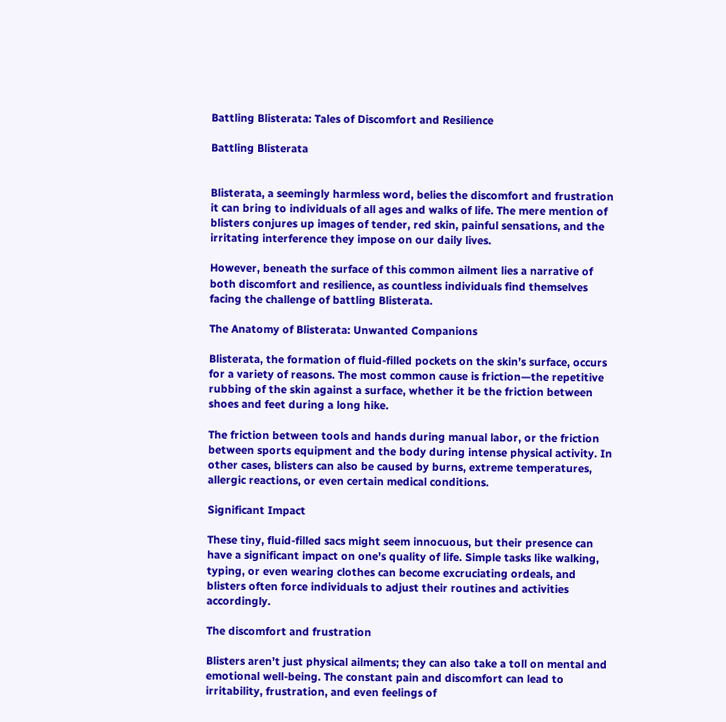Battling Blisterata: Tales of Discomfort and Resilience

Battling Blisterata


Blisterata, a seemingly harmless word, belies the discomfort and frustration it can bring to individuals of all ages and walks of life. The mere mention of blisters conjures up images of tender, red skin, painful sensations, and the irritating interference they impose on our daily lives.

However, beneath the surface of this common ailment lies a narrative of both discomfort and resilience, as countless individuals find themselves facing the challenge of battling Blisterata.

The Anatomy of Blisterata: Unwanted Companions

Blisterata, the formation of fluid-filled pockets on the skin’s surface, occurs for a variety of reasons. The most common cause is friction—the repetitive rubbing of the skin against a surface, whether it be the friction between shoes and feet during a long hike.

The friction between tools and hands during manual labor, or the friction between sports equipment and the body during intense physical activity. In other cases, blisters can also be caused by burns, extreme temperatures, allergic reactions, or even certain medical conditions.

Significant Impact

These tiny, fluid-filled sacs might seem innocuous, but their presence can have a significant impact on one’s quality of life. Simple tasks like walking, typing, or even wearing clothes can become excruciating ordeals, and blisters often force individuals to adjust their routines and activities accordingly.

The discomfort and frustration

Blisters aren’t just physical ailments; they can also take a toll on mental and emotional well-being. The constant pain and discomfort can lead to irritability, frustration, and even feelings of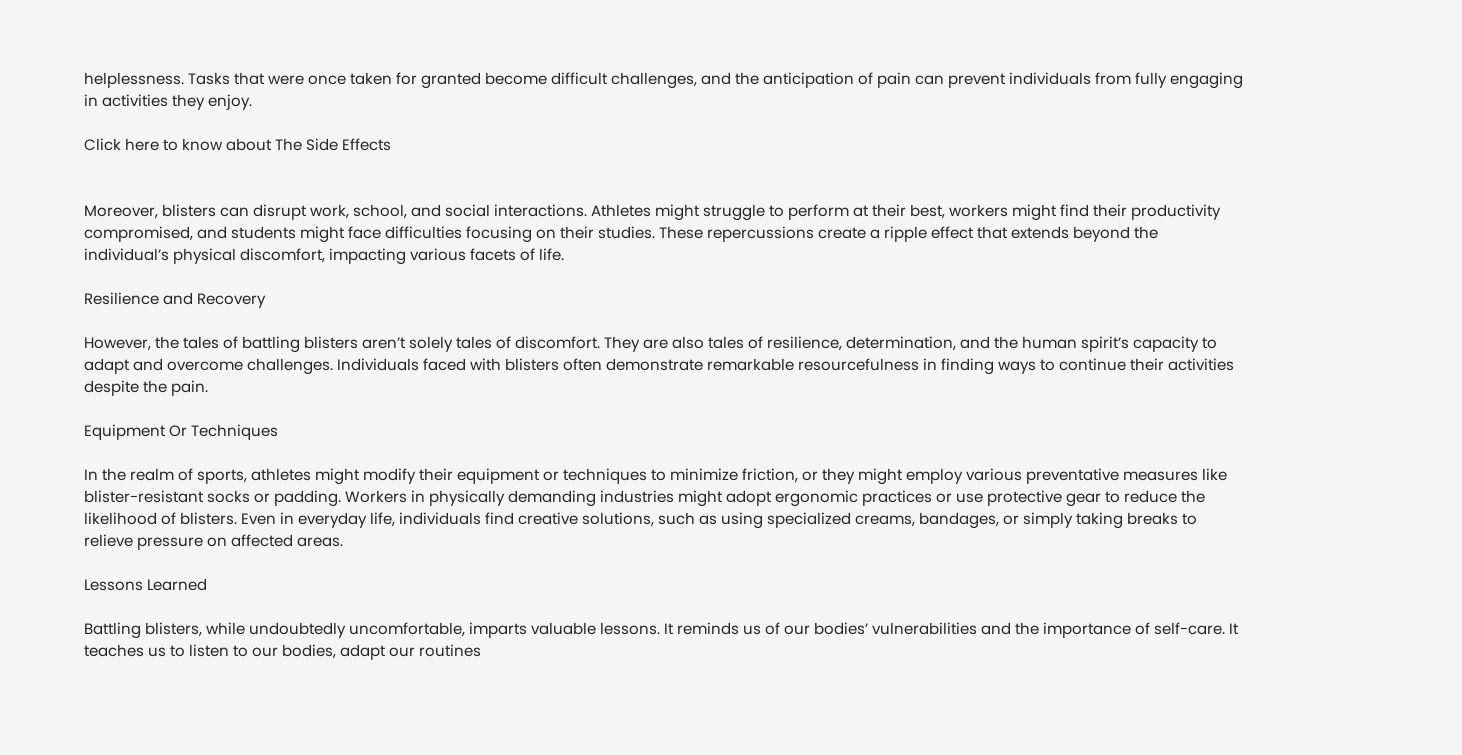helplessness. Tasks that were once taken for granted become difficult challenges, and the anticipation of pain can prevent individuals from fully engaging in activities they enjoy.

Click here to know about The Side Effects


Moreover, blisters can disrupt work, school, and social interactions. Athletes might struggle to perform at their best, workers might find their productivity compromised, and students might face difficulties focusing on their studies. These repercussions create a ripple effect that extends beyond the individual’s physical discomfort, impacting various facets of life.

Resilience and Recovery

However, the tales of battling blisters aren’t solely tales of discomfort. They are also tales of resilience, determination, and the human spirit’s capacity to adapt and overcome challenges. Individuals faced with blisters often demonstrate remarkable resourcefulness in finding ways to continue their activities despite the pain.

Equipment Or Techniques

In the realm of sports, athletes might modify their equipment or techniques to minimize friction, or they might employ various preventative measures like blister-resistant socks or padding. Workers in physically demanding industries might adopt ergonomic practices or use protective gear to reduce the likelihood of blisters. Even in everyday life, individuals find creative solutions, such as using specialized creams, bandages, or simply taking breaks to relieve pressure on affected areas.

Lessons Learned

Battling blisters, while undoubtedly uncomfortable, imparts valuable lessons. It reminds us of our bodies’ vulnerabilities and the importance of self-care. It teaches us to listen to our bodies, adapt our routines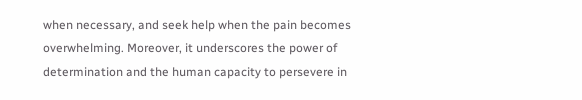when necessary, and seek help when the pain becomes overwhelming. Moreover, it underscores the power of determination and the human capacity to persevere in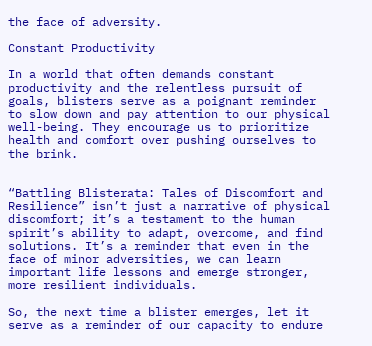the face of adversity.

Constant Productivity

In a world that often demands constant productivity and the relentless pursuit of goals, blisters serve as a poignant reminder to slow down and pay attention to our physical well-being. They encourage us to prioritize health and comfort over pushing ourselves to the brink.


“Battling Blisterata: Tales of Discomfort and Resilience” isn’t just a narrative of physical discomfort; it’s a testament to the human spirit’s ability to adapt, overcome, and find solutions. It’s a reminder that even in the face of minor adversities, we can learn important life lessons and emerge stronger, more resilient individuals.

So, the next time a blister emerges, let it serve as a reminder of our capacity to endure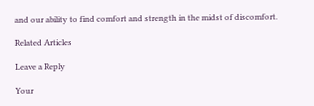and our ability to find comfort and strength in the midst of discomfort.

Related Articles

Leave a Reply

Your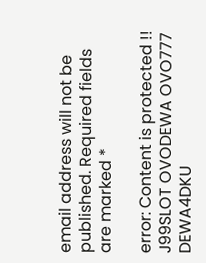email address will not be published. Required fields are marked *

error: Content is protected !!
J99SLOT OVODEWA OVO777 DEWA4DKU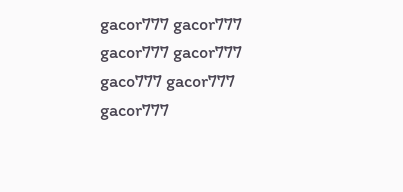gacor777 gacor777 gacor777 gacor777 gaco777 gacor777 gacor777